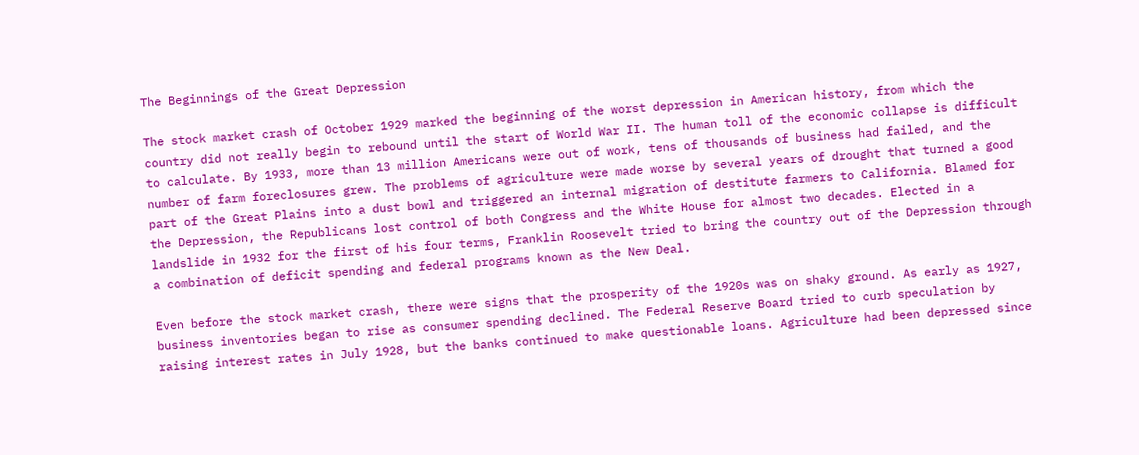The Beginnings of the Great Depression

The stock market crash of October 1929 marked the beginning of the worst depression in American history, from which the country did not really begin to rebound until the start of World War II. The human toll of the economic collapse is difficult to calculate. By 1933, more than 13 million Americans were out of work, tens of thousands of business had failed, and the number of farm foreclosures grew. The problems of agriculture were made worse by several years of drought that turned a good part of the Great Plains into a dust bowl and triggered an internal migration of destitute farmers to California. Blamed for the Depression, the Republicans lost control of both Congress and the White House for almost two decades. Elected in a landslide in 1932 for the first of his four terms, Franklin Roosevelt tried to bring the country out of the Depression through a combination of deficit spending and federal programs known as the New Deal.

Even before the stock market crash, there were signs that the prosperity of the 1920s was on shaky ground. As early as 1927, business inventories began to rise as consumer spending declined. The Federal Reserve Board tried to curb speculation by raising interest rates in July 1928, but the banks continued to make questionable loans. Agriculture had been depressed since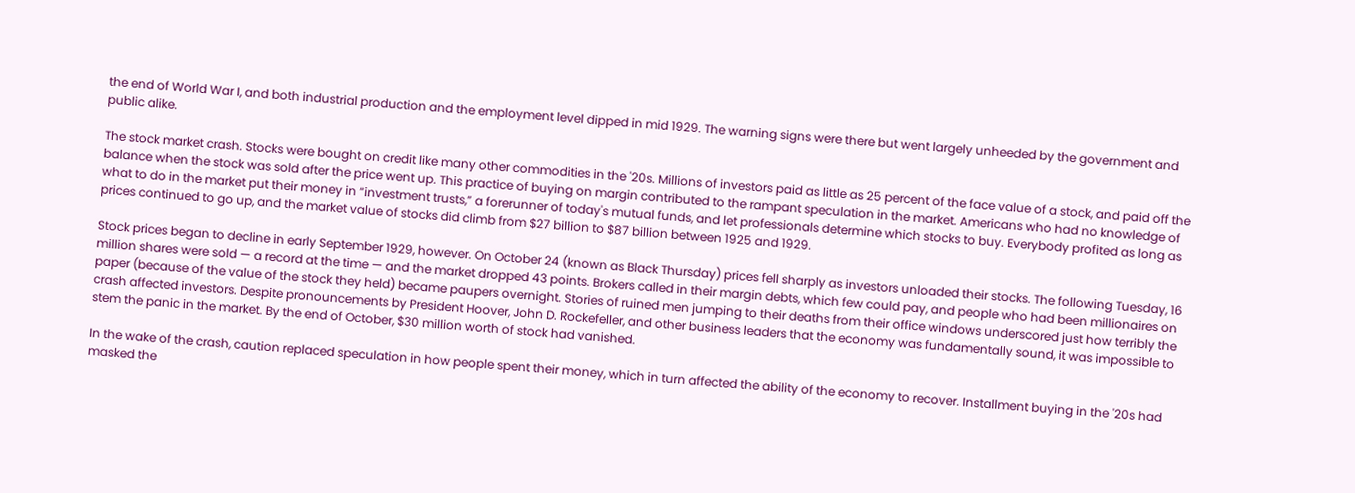the end of World War I, and both industrial production and the employment level dipped in mid 1929. The warning signs were there but went largely unheeded by the government and public alike.

The stock market crash. Stocks were bought on credit like many other commodities in the '20s. Millions of investors paid as little as 25 percent of the face value of a stock, and paid off the balance when the stock was sold after the price went up. This practice of buying on margin contributed to the rampant speculation in the market. Americans who had no knowledge of what to do in the market put their money in “investment trusts,” a forerunner of today's mutual funds, and let professionals determine which stocks to buy. Everybody profited as long as prices continued to go up, and the market value of stocks did climb from $27 billion to $87 billion between 1925 and 1929.

Stock prices began to decline in early September 1929, however. On October 24 (known as Black Thursday) prices fell sharply as investors unloaded their stocks. The following Tuesday, 16 million shares were sold — a record at the time — and the market dropped 43 points. Brokers called in their margin debts, which few could pay, and people who had been millionaires on paper (because of the value of the stock they held) became paupers overnight. Stories of ruined men jumping to their deaths from their office windows underscored just how terribly the crash affected investors. Despite pronouncements by President Hoover, John D. Rockefeller, and other business leaders that the economy was fundamentally sound, it was impossible to stem the panic in the market. By the end of October, $30 million worth of stock had vanished.

In the wake of the crash, caution replaced speculation in how people spent their money, which in turn affected the ability of the economy to recover. Installment buying in the '20s had masked the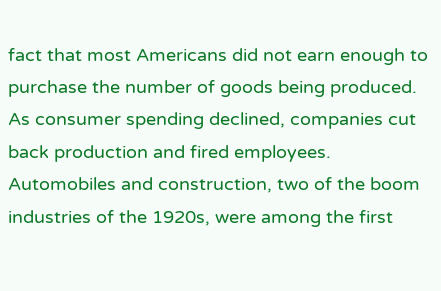fact that most Americans did not earn enough to purchase the number of goods being produced. As consumer spending declined, companies cut back production and fired employees. Automobiles and construction, two of the boom industries of the 1920s, were among the first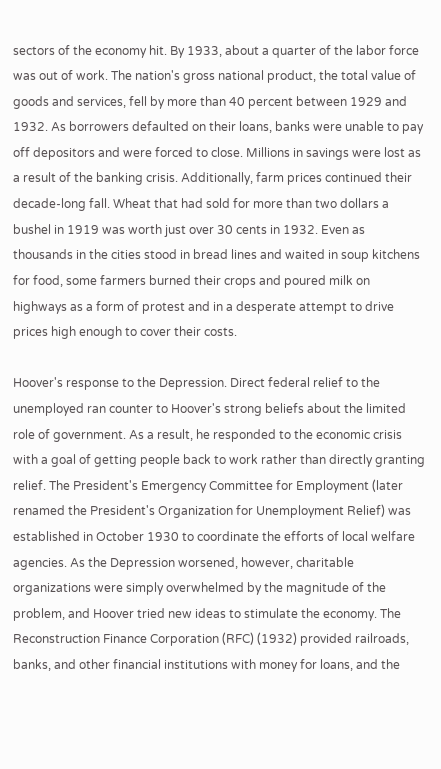sectors of the economy hit. By 1933, about a quarter of the labor force was out of work. The nation's gross national product, the total value of goods and services, fell by more than 40 percent between 1929 and 1932. As borrowers defaulted on their loans, banks were unable to pay off depositors and were forced to close. Millions in savings were lost as a result of the banking crisis. Additionally, farm prices continued their decade‐long fall. Wheat that had sold for more than two dollars a bushel in 1919 was worth just over 30 cents in 1932. Even as thousands in the cities stood in bread lines and waited in soup kitchens for food, some farmers burned their crops and poured milk on highways as a form of protest and in a desperate attempt to drive prices high enough to cover their costs.

Hoover's response to the Depression. Direct federal relief to the unemployed ran counter to Hoover's strong beliefs about the limited role of government. As a result, he responded to the economic crisis with a goal of getting people back to work rather than directly granting relief. The President's Emergency Committee for Employment (later renamed the President's Organization for Unemployment Relief) was established in October 1930 to coordinate the efforts of local welfare agencies. As the Depression worsened, however, charitable organizations were simply overwhelmed by the magnitude of the problem, and Hoover tried new ideas to stimulate the economy. The Reconstruction Finance Corporation (RFC) (1932) provided railroads, banks, and other financial institutions with money for loans, and the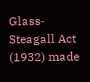Glass‐Steagall Act (1932) made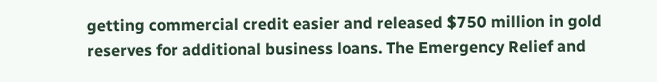getting commercial credit easier and released $750 million in gold reserves for additional business loans. The Emergency Relief and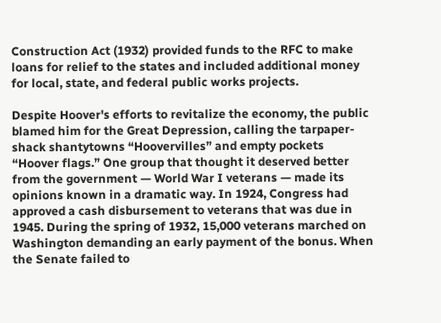Construction Act (1932) provided funds to the RFC to make loans for relief to the states and included additional money for local, state, and federal public works projects.

Despite Hoover's efforts to revitalize the economy, the public blamed him for the Great Depression, calling the tarpaper‐shack shantytowns “Hoovervilles” and empty pockets “Hoover flags.” One group that thought it deserved better from the government — World War I veterans — made its opinions known in a dramatic way. In 1924, Congress had approved a cash disbursement to veterans that was due in 1945. During the spring of 1932, 15,000 veterans marched on Washington demanding an early payment of the bonus. When the Senate failed to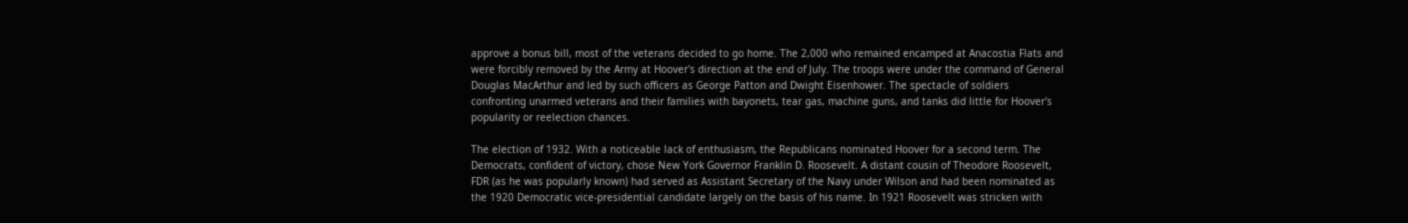approve a bonus bill, most of the veterans decided to go home. The 2,000 who remained encamped at Anacostia Flats and were forcibly removed by the Army at Hoover's direction at the end of July. The troops were under the command of General Douglas MacArthur and led by such officers as George Patton and Dwight Eisenhower. The spectacle of soldiers confronting unarmed veterans and their families with bayonets, tear gas, machine guns, and tanks did little for Hoover's popularity or reelection chances.

The election of 1932. With a noticeable lack of enthusiasm, the Republicans nominated Hoover for a second term. The Democrats, confident of victory, chose New York Governor Franklin D. Roosevelt. A distant cousin of Theodore Roosevelt, FDR (as he was popularly known) had served as Assistant Secretary of the Navy under Wilson and had been nominated as the 1920 Democratic vice‐presidential candidate largely on the basis of his name. In 1921 Roosevelt was stricken with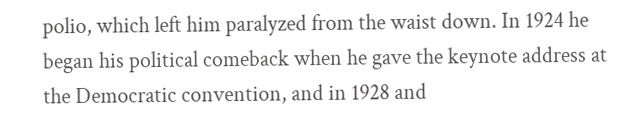polio, which left him paralyzed from the waist down. In 1924 he began his political comeback when he gave the keynote address at the Democratic convention, and in 1928 and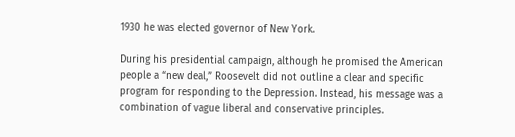1930 he was elected governor of New York.

During his presidential campaign, although he promised the American people a “new deal,” Roosevelt did not outline a clear and specific program for responding to the Depression. Instead, his message was a combination of vague liberal and conservative principles.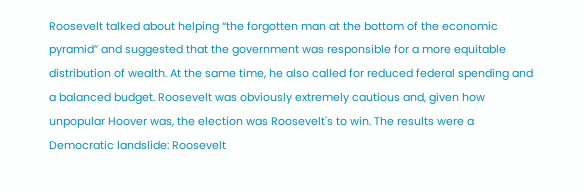Roosevelt talked about helping “the forgotten man at the bottom of the economic pyramid” and suggested that the government was responsible for a more equitable distribution of wealth. At the same time, he also called for reduced federal spending and a balanced budget. Roosevelt was obviously extremely cautious and, given how unpopular Hoover was, the election was Roosevelt's to win. The results were a Democratic landslide: Roosevelt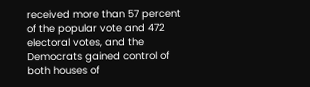received more than 57 percent of the popular vote and 472 electoral votes, and the Democrats gained control of both houses of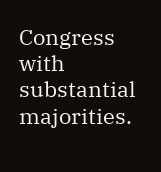Congress with substantial majorities.